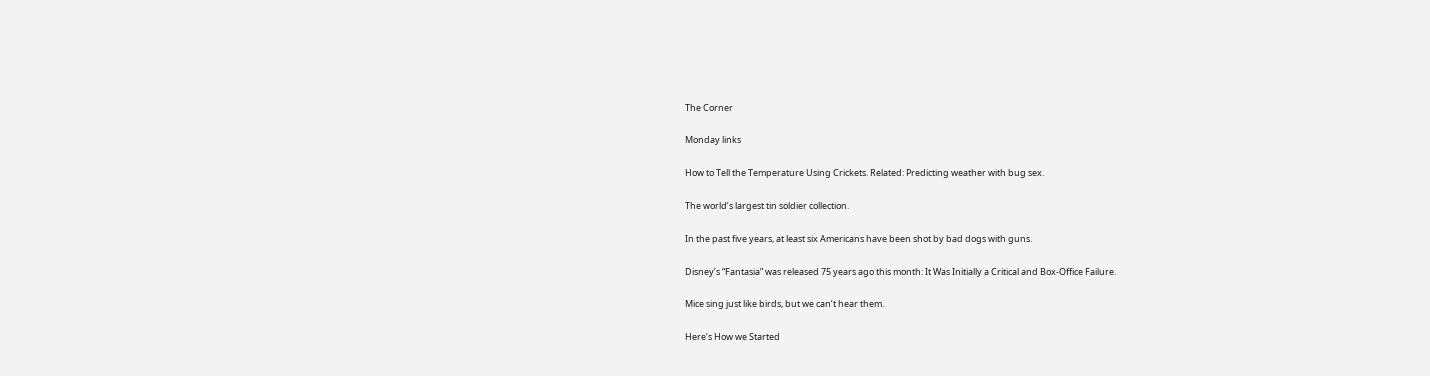The Corner

Monday links

How to Tell the Temperature Using Crickets. Related: Predicting weather with bug sex.

The world’s largest tin soldier collection.

In the past five years, at least six Americans have been shot by bad dogs with guns.

Disney’s “Fantasia” was released 75 years ago this month: It Was Initially a Critical and Box-Office Failure.

Mice sing just like birds, but we can’t hear them.

Here’s How we Started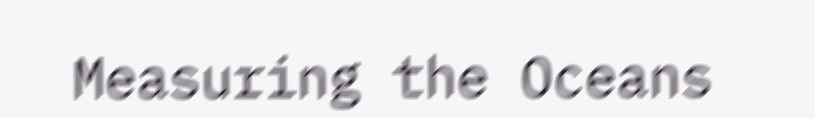Measuring the Oceans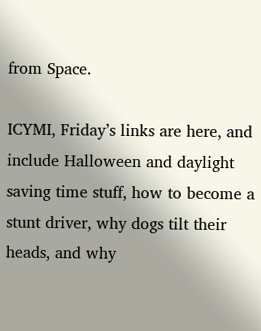from Space.

ICYMI, Friday’s links are here, and include Halloween and daylight saving time stuff, how to become a stunt driver, why dogs tilt their heads, and why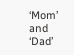‘Mom’ and ‘Dad’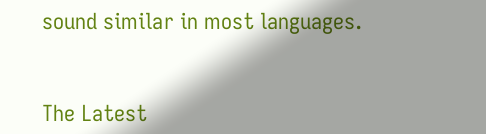sound similar in most languages.


The Latest